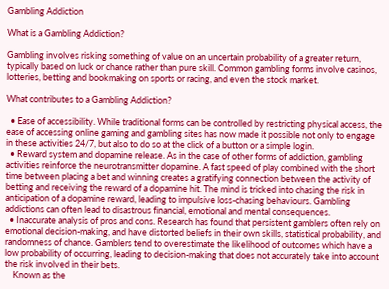Gambling Addiction

What is a Gambling Addiction?

Gambling involves risking something of value on an uncertain probability of a greater return, typically based on luck or chance rather than pure skill. Common gambling forms involve casinos, lotteries, betting and bookmaking on sports or racing, and even the stock market.

What contributes to a Gambling Addiction?

  • Ease of accessibility. While traditional forms can be controlled by restricting physical access, the ease of accessing online gaming and gambling sites has now made it possible not only to engage in these activities 24/7, but also to do so at the click of a button or a simple login.
  • Reward system and dopamine release. As in the case of other forms of addiction, gambling activities reinforce the neurotransmitter dopamine. A fast speed of play combined with the short time between placing a bet and winning creates a gratifying connection between the activity of betting and receiving the reward of a dopamine hit. The mind is tricked into chasing the risk in anticipation of a dopamine reward, leading to impulsive loss-chasing behaviours. Gambling addictions can often lead to disastrous financial, emotional and mental consequences.
  • Inaccurate analysis of pros and cons. Research has found that persistent gamblers often rely on emotional decision-making, and have distorted beliefs in their own skills, statistical probability, and randomness of chance. Gamblers tend to overestimate the likelihood of outcomes which have a low probability of occurring, leading to decision-making that does not accurately take into account the risk involved in their bets.
    Known as the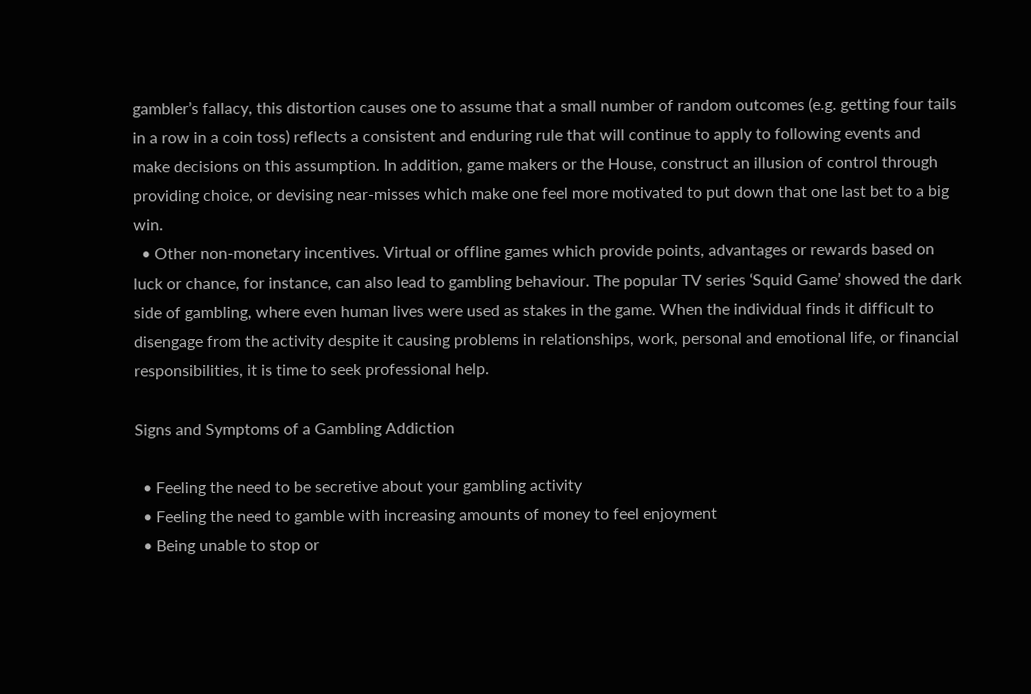gambler’s fallacy, this distortion causes one to assume that a small number of random outcomes (e.g. getting four tails in a row in a coin toss) reflects a consistent and enduring rule that will continue to apply to following events and make decisions on this assumption. In addition, game makers or the House, construct an illusion of control through providing choice, or devising near-misses which make one feel more motivated to put down that one last bet to a big win.
  • Other non-monetary incentives. Virtual or offline games which provide points, advantages or rewards based on luck or chance, for instance, can also lead to gambling behaviour. The popular TV series ‘Squid Game’ showed the dark side of gambling, where even human lives were used as stakes in the game. When the individual finds it difficult to disengage from the activity despite it causing problems in relationships, work, personal and emotional life, or financial responsibilities, it is time to seek professional help.

Signs and Symptoms of a Gambling Addiction

  • Feeling the need to be secretive about your gambling activity
  • Feeling the need to gamble with increasing amounts of money to feel enjoyment
  • Being unable to stop or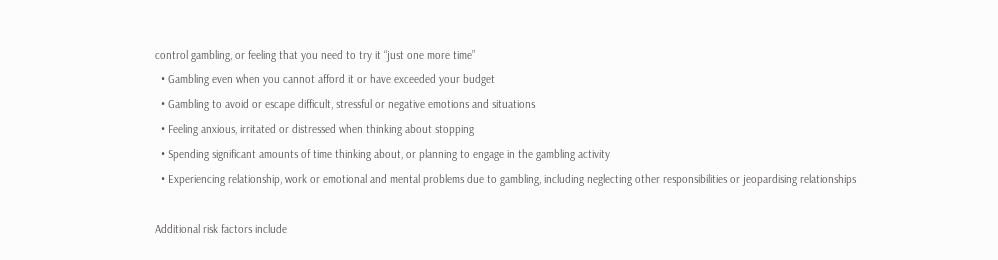control gambling, or feeling that you need to try it “just one more time”
  • Gambling even when you cannot afford it or have exceeded your budget
  • Gambling to avoid or escape difficult, stressful or negative emotions and situations
  • Feeling anxious, irritated or distressed when thinking about stopping
  • Spending significant amounts of time thinking about, or planning to engage in the gambling activity
  • Experiencing relationship, work or emotional and mental problems due to gambling, including neglecting other responsibilities or jeopardising relationships

Additional risk factors include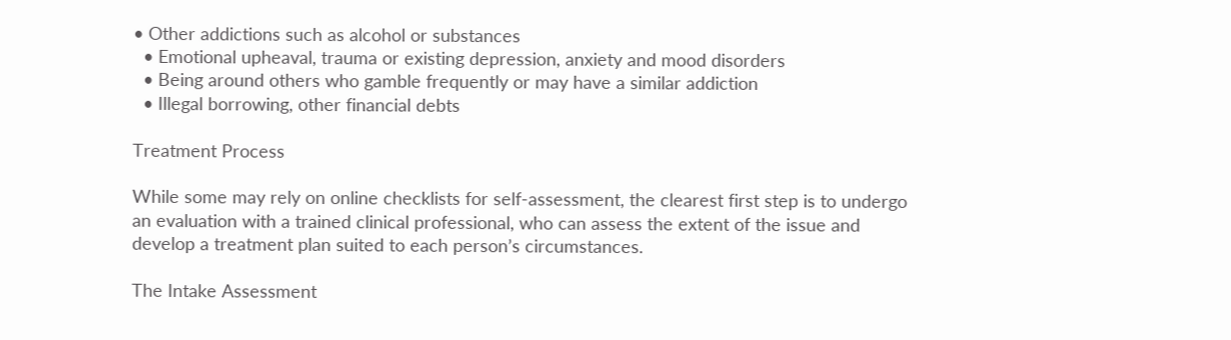• Other addictions such as alcohol or substances
  • Emotional upheaval, trauma or existing depression, anxiety and mood disorders
  • Being around others who gamble frequently or may have a similar addiction
  • Illegal borrowing, other financial debts

Treatment Process

While some may rely on online checklists for self-assessment, the clearest first step is to undergo an evaluation with a trained clinical professional, who can assess the extent of the issue and develop a treatment plan suited to each person’s circumstances.

The Intake Assessment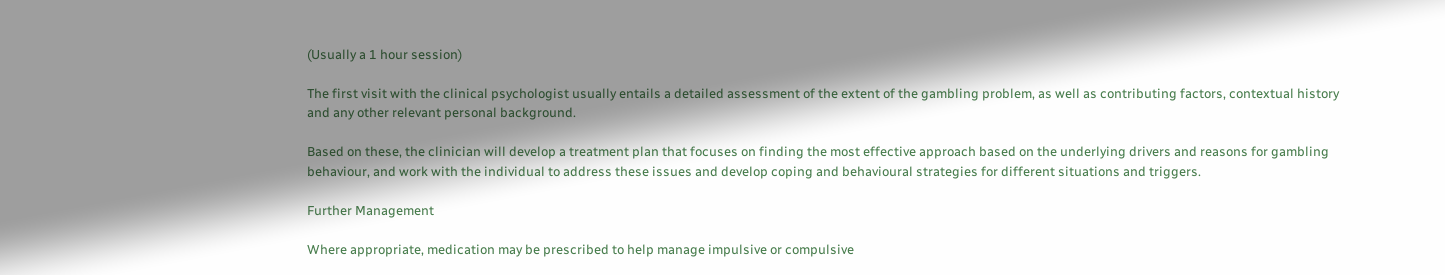(Usually a 1 hour session)

The first visit with the clinical psychologist usually entails a detailed assessment of the extent of the gambling problem, as well as contributing factors, contextual history and any other relevant personal background.

Based on these, the clinician will develop a treatment plan that focuses on finding the most effective approach based on the underlying drivers and reasons for gambling behaviour, and work with the individual to address these issues and develop coping and behavioural strategies for different situations and triggers.

Further Management

Where appropriate, medication may be prescribed to help manage impulsive or compulsive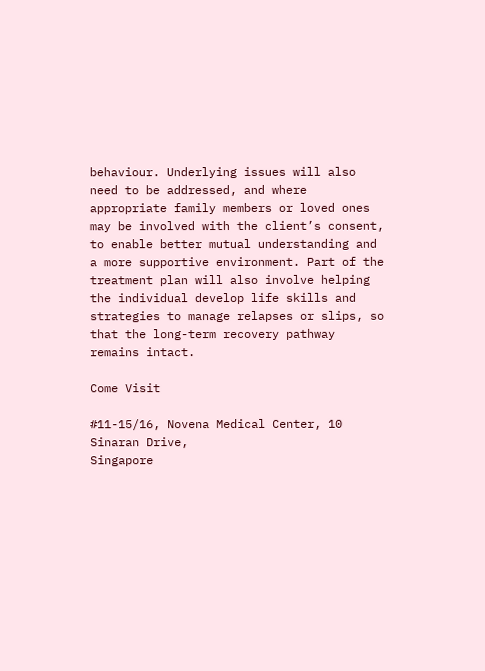behaviour. Underlying issues will also need to be addressed, and where appropriate family members or loved ones may be involved with the client’s consent, to enable better mutual understanding and a more supportive environment. Part of the treatment plan will also involve helping the individual develop life skills and strategies to manage relapses or slips, so that the long-term recovery pathway remains intact.

Come Visit

#11-15/16, Novena Medical Center, 10 Sinaran Drive,
Singapore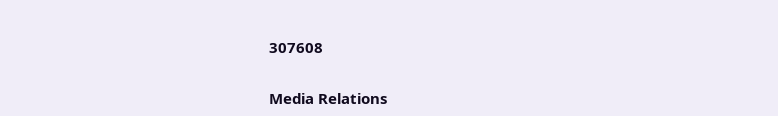307608

Media Relations